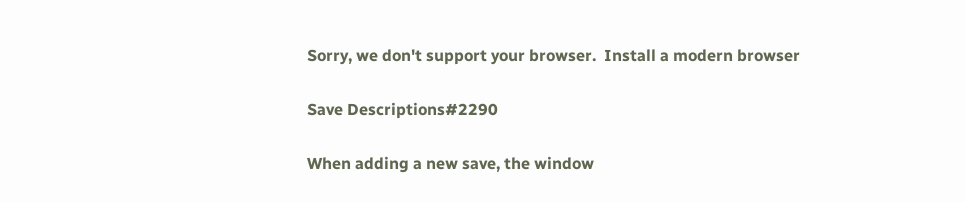Sorry, we don't support your browser.  Install a modern browser

Save Descriptions#2290

When adding a new save, the window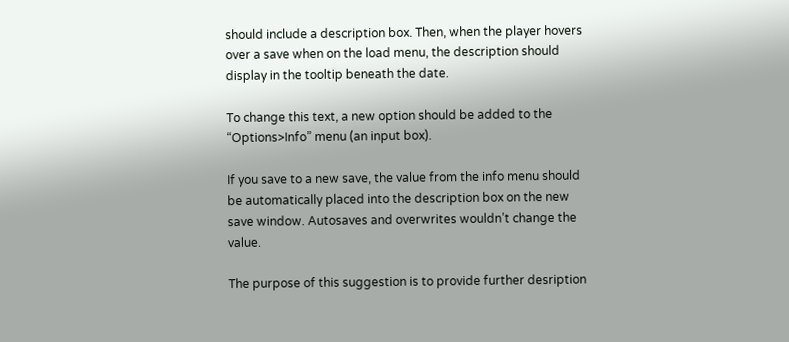should include a description box. Then, when the player hovers over a save when on the load menu, the description should display in the tooltip beneath the date.

To change this text, a new option should be added to the “Options>Info” menu (an input box).

If you save to a new save, the value from the info menu should be automatically placed into the description box on the new save window. Autosaves and overwrites wouldn’t change the value.

The purpose of this suggestion is to provide further desription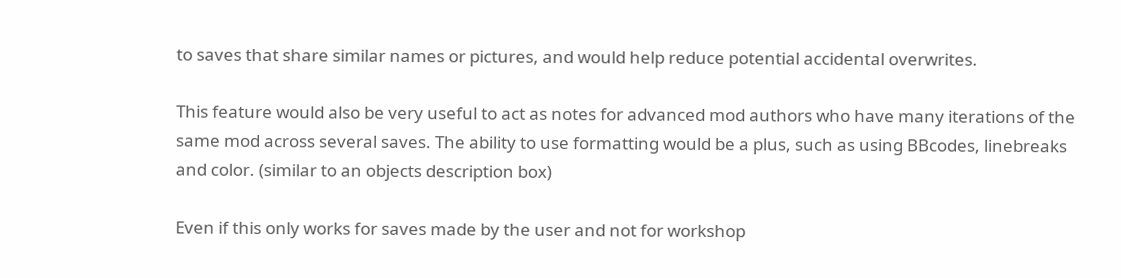to saves that share similar names or pictures, and would help reduce potential accidental overwrites.

This feature would also be very useful to act as notes for advanced mod authors who have many iterations of the same mod across several saves. The ability to use formatting would be a plus, such as using BBcodes, linebreaks and color. (similar to an objects description box)

Even if this only works for saves made by the user and not for workshop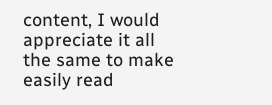content, I would appreciate it all the same to make easily read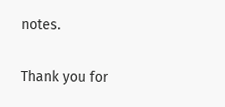notes.

Thank you for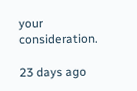your consideration.

23 days ago